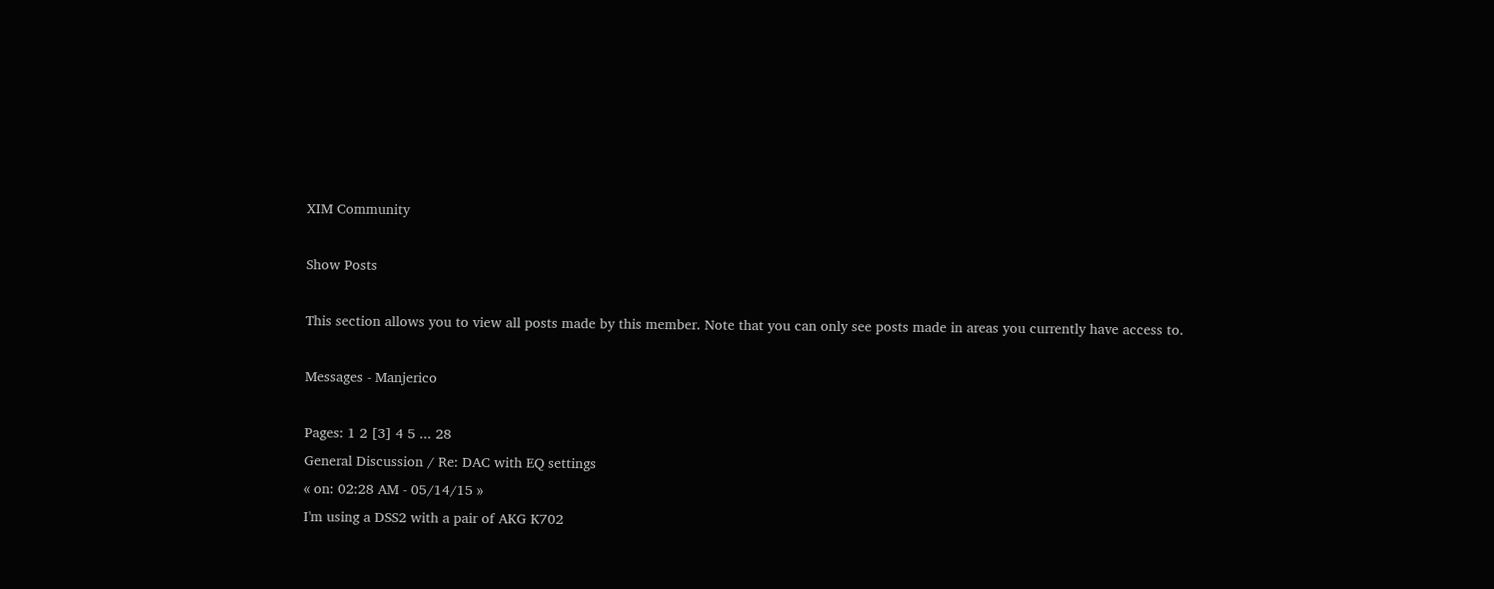XIM Community

Show Posts

This section allows you to view all posts made by this member. Note that you can only see posts made in areas you currently have access to.

Messages - Manjerico

Pages: 1 2 [3] 4 5 ... 28
General Discussion / Re: DAC with EQ settings
« on: 02:28 AM - 05/14/15 »
I'm using a DSS2 with a pair of AKG K702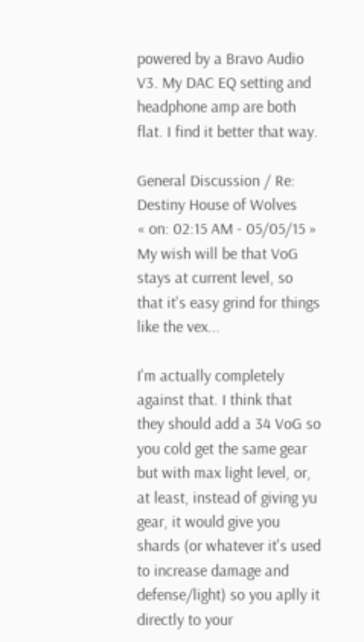powered by a Bravo Audio V3. My DAC EQ setting and headphone amp are both flat. I find it better that way.

General Discussion / Re: Destiny House of Wolves
« on: 02:15 AM - 05/05/15 »
My wish will be that VoG stays at current level, so that it's easy grind for things like the vex...

I'm actually completely against that. I think that they should add a 34 VoG so you cold get the same gear but with max light level, or, at least, instead of giving yu gear, it would give you shards (or whatever it's used to increase damage and defense/light) so you aplly it directly to your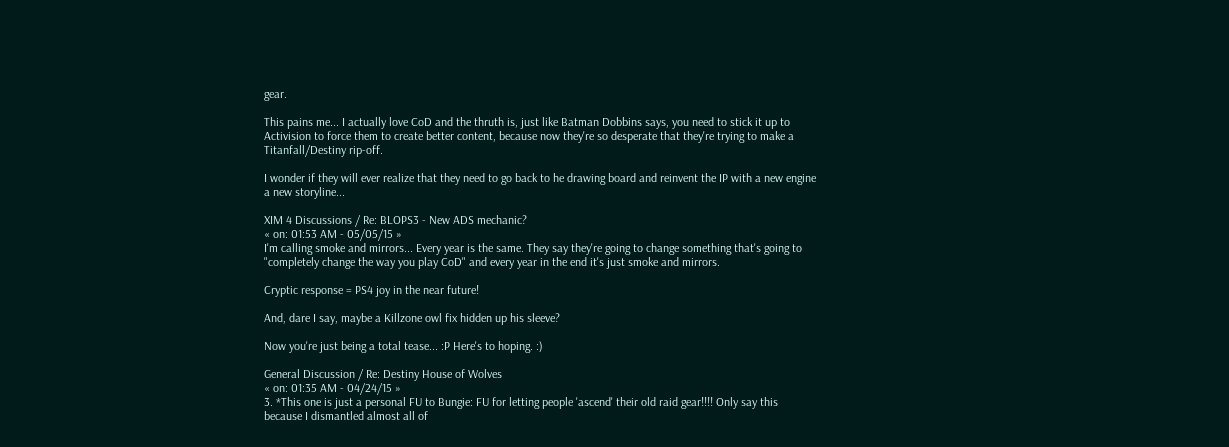gear.

This pains me... I actually love CoD and the thruth is, just like Batman Dobbins says, you need to stick it up to Activision to force them to create better content, because now they're so desperate that they're trying to make a Titanfall/Destiny rip-off.

I wonder if they will ever realize that they need to go back to he drawing board and reinvent the IP with a new engine a new storyline...

XIM 4 Discussions / Re: BLOPS3 - New ADS mechanic?
« on: 01:53 AM - 05/05/15 »
I'm calling smoke and mirrors... Every year is the same. They say they're going to change something that's going to "completely change the way you play CoD" and every year in the end it's just smoke and mirrors.

Cryptic response = PS4 joy in the near future!

And, dare I say, maybe a Killzone owl fix hidden up his sleeve?

Now you're just being a total tease... :P Here's to hoping. :)

General Discussion / Re: Destiny House of Wolves
« on: 01:35 AM - 04/24/15 »
3. *This one is just a personal FU to Bungie: FU for letting people 'ascend' their old raid gear!!!! Only say this because I dismantled almost all of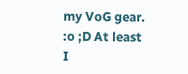my VoG gear.  :o ;D At least I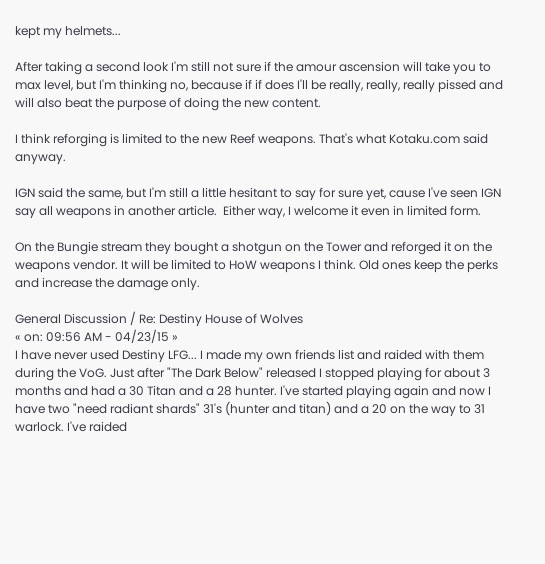kept my helmets...

After taking a second look I'm still not sure if the amour ascension will take you to max level, but I'm thinking no, because if if does I'll be really, really, really pissed and will also beat the purpose of doing the new content.

I think reforging is limited to the new Reef weapons. That's what Kotaku.com said anyway.

IGN said the same, but I'm still a little hesitant to say for sure yet, cause I've seen IGN say all weapons in another article.  Either way, I welcome it even in limited form.

On the Bungie stream they bought a shotgun on the Tower and reforged it on the weapons vendor. It will be limited to HoW weapons I think. Old ones keep the perks and increase the damage only.

General Discussion / Re: Destiny House of Wolves
« on: 09:56 AM - 04/23/15 »
I have never used Destiny LFG... I made my own friends list and raided with them during the VoG. Just after "The Dark Below" released I stopped playing for about 3 months and had a 30 Titan and a 28 hunter. I've started playing again and now I have two "need radiant shards" 31's (hunter and titan) and a 20 on the way to 31 warlock. I've raided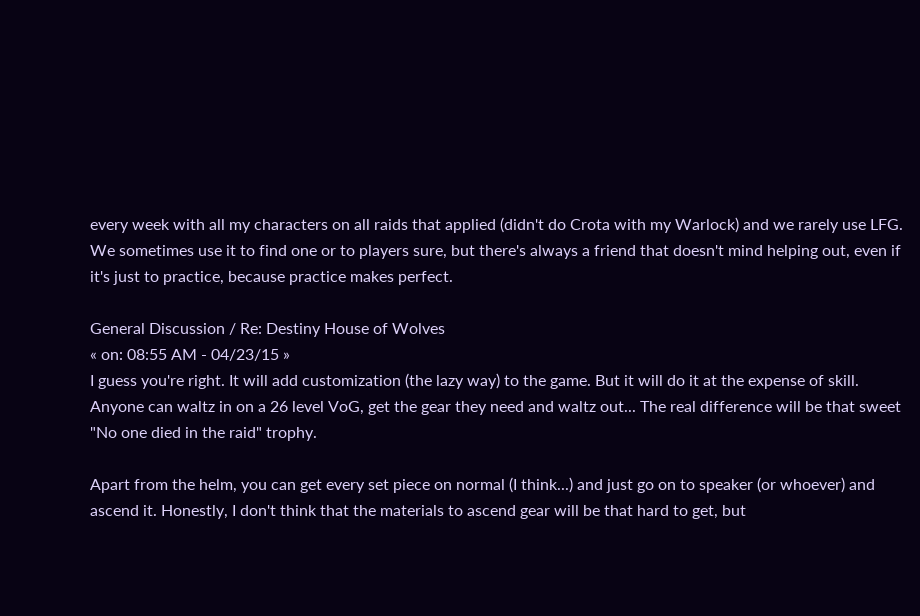every week with all my characters on all raids that applied (didn't do Crota with my Warlock) and we rarely use LFG. We sometimes use it to find one or to players sure, but there's always a friend that doesn't mind helping out, even if it's just to practice, because practice makes perfect.

General Discussion / Re: Destiny House of Wolves
« on: 08:55 AM - 04/23/15 »
I guess you're right. It will add customization (the lazy way) to the game. But it will do it at the expense of skill. Anyone can waltz in on a 26 level VoG, get the gear they need and waltz out... The real difference will be that sweet "No one died in the raid" trophy.

Apart from the helm, you can get every set piece on normal (I think...) and just go on to speaker (or whoever) and ascend it. Honestly, I don't think that the materials to ascend gear will be that hard to get, but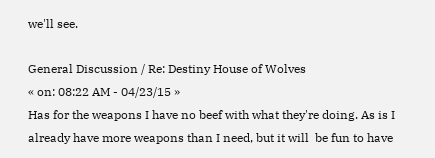we'll see.

General Discussion / Re: Destiny House of Wolves
« on: 08:22 AM - 04/23/15 »
Has for the weapons I have no beef with what they're doing. As is I already have more weapons than I need, but it will  be fun to have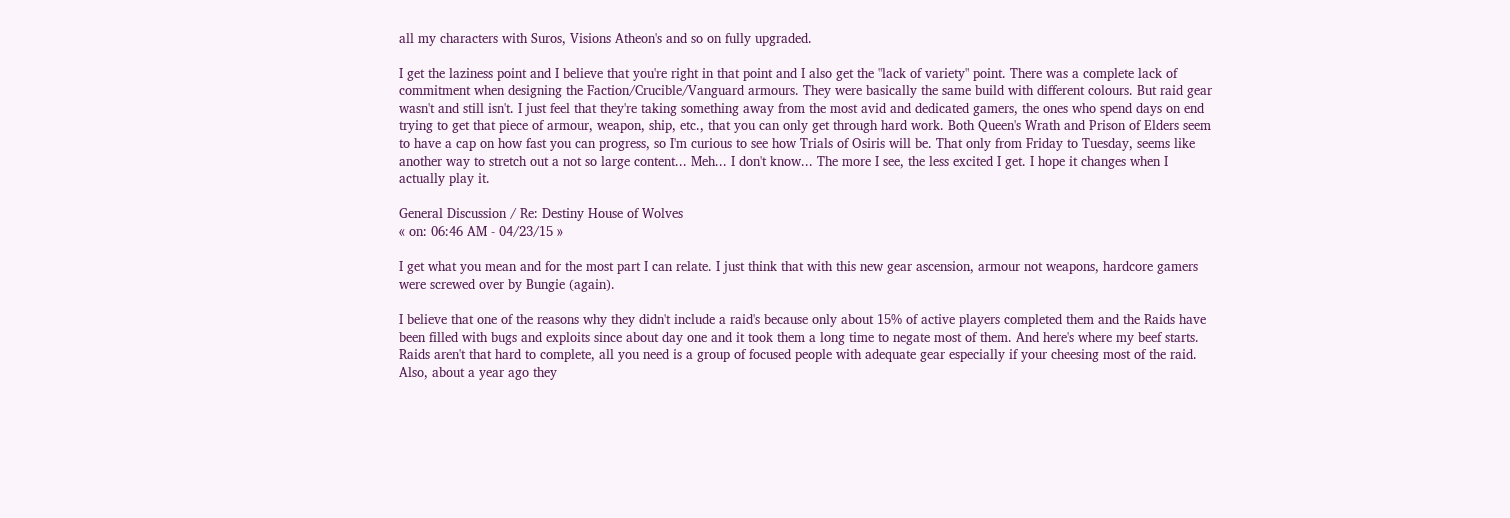all my characters with Suros, Visions Atheon's and so on fully upgraded.

I get the laziness point and I believe that you're right in that point and I also get the "lack of variety" point. There was a complete lack of commitment when designing the Faction/Crucible/Vanguard armours. They were basically the same build with different colours. But raid gear wasn't and still isn't. I just feel that they're taking something away from the most avid and dedicated gamers, the ones who spend days on end trying to get that piece of armour, weapon, ship, etc., that you can only get through hard work. Both Queen's Wrath and Prison of Elders seem to have a cap on how fast you can progress, so I'm curious to see how Trials of Osiris will be. That only from Friday to Tuesday, seems like another way to stretch out a not so large content... Meh... I don't know... The more I see, the less excited I get. I hope it changes when I actually play it.

General Discussion / Re: Destiny House of Wolves
« on: 06:46 AM - 04/23/15 »

I get what you mean and for the most part I can relate. I just think that with this new gear ascension, armour not weapons, hardcore gamers were screwed over by Bungie (again).

I believe that one of the reasons why they didn't include a raid's because only about 15% of active players completed them and the Raids have been filled with bugs and exploits since about day one and it took them a long time to negate most of them. And here's where my beef starts. Raids aren't that hard to complete, all you need is a group of focused people with adequate gear especially if your cheesing most of the raid. Also, about a year ago they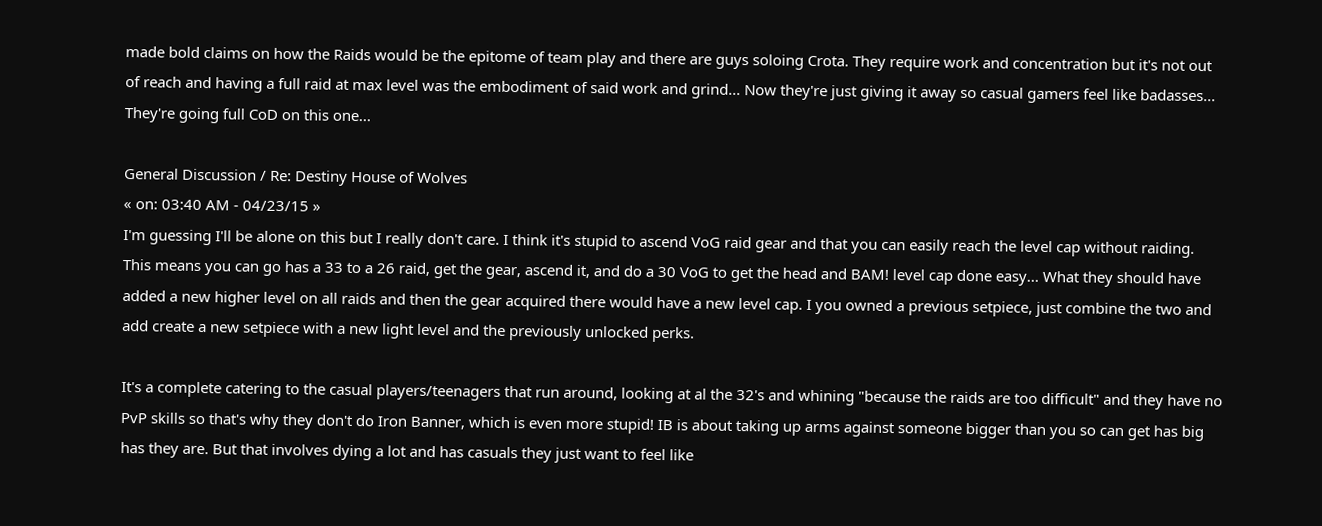made bold claims on how the Raids would be the epitome of team play and there are guys soloing Crota. They require work and concentration but it's not out of reach and having a full raid at max level was the embodiment of said work and grind... Now they're just giving it away so casual gamers feel like badasses... They're going full CoD on this one...

General Discussion / Re: Destiny House of Wolves
« on: 03:40 AM - 04/23/15 »
I'm guessing I'll be alone on this but I really don't care. I think it's stupid to ascend VoG raid gear and that you can easily reach the level cap without raiding. This means you can go has a 33 to a 26 raid, get the gear, ascend it, and do a 30 VoG to get the head and BAM! level cap done easy... What they should have added a new higher level on all raids and then the gear acquired there would have a new level cap. I you owned a previous setpiece, just combine the two and add create a new setpiece with a new light level and the previously unlocked perks.

It's a complete catering to the casual players/teenagers that run around, looking at al the 32's and whining "because the raids are too difficult" and they have no PvP skills so that's why they don't do Iron Banner, which is even more stupid! IB is about taking up arms against someone bigger than you so can get has big has they are. But that involves dying a lot and has casuals they just want to feel like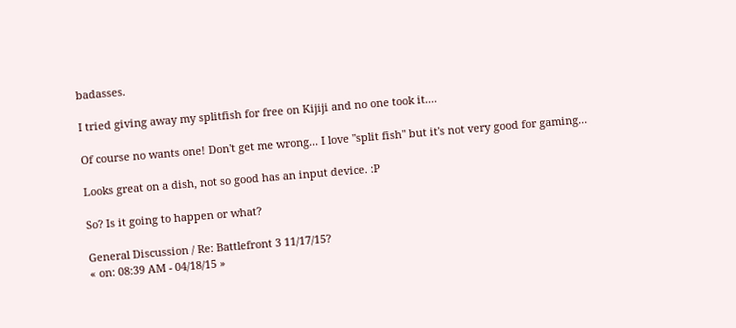badasses.

I tried giving away my splitfish for free on Kijiji and no one took it....

Of course no wants one! Don't get me wrong... I love "split fish" but it's not very good for gaming...

Looks great on a dish, not so good has an input device. :P

So? Is it going to happen or what?

General Discussion / Re: Battlefront 3 11/17/15?
« on: 08:39 AM - 04/18/15 »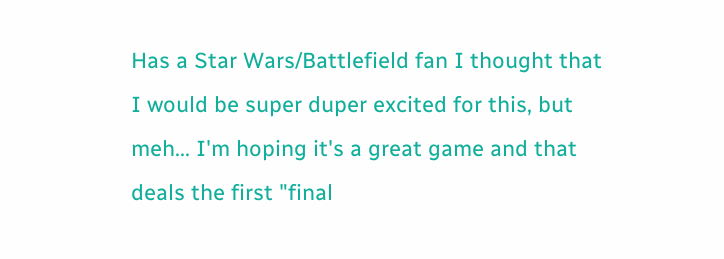Has a Star Wars/Battlefield fan I thought that I would be super duper excited for this, but meh... I'm hoping it's a great game and that deals the first "final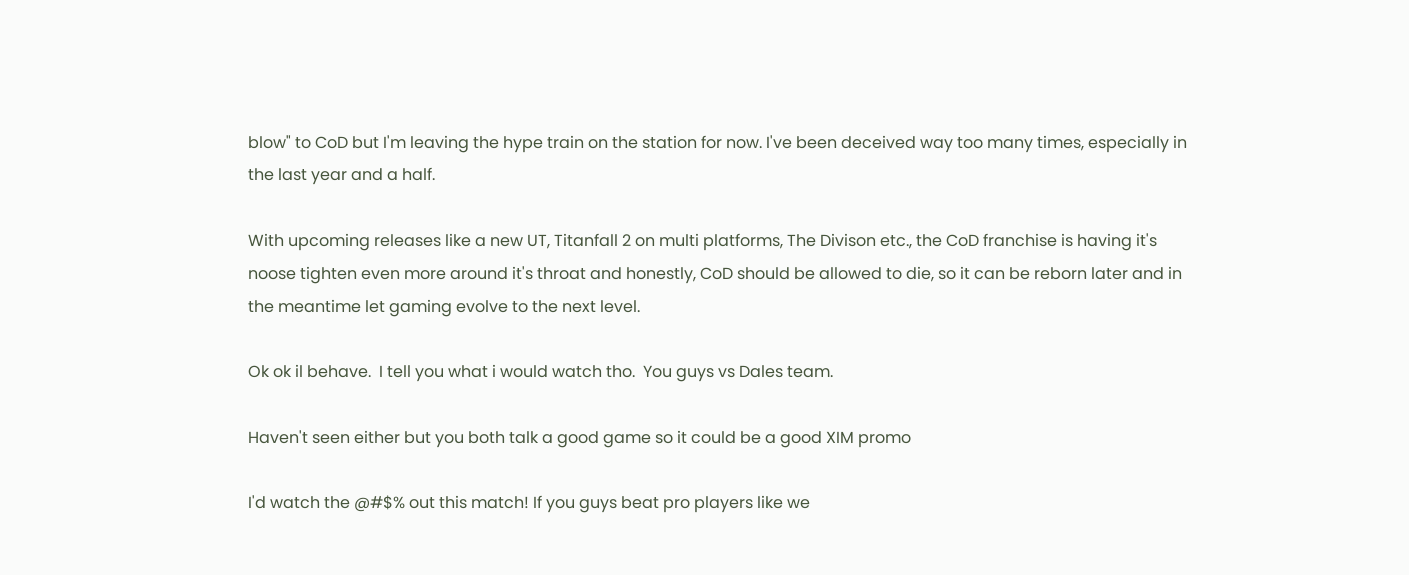blow" to CoD but I'm leaving the hype train on the station for now. I've been deceived way too many times, especially in the last year and a half.

With upcoming releases like a new UT, Titanfall 2 on multi platforms, The Divison etc., the CoD franchise is having it's noose tighten even more around it's throat and honestly, CoD should be allowed to die, so it can be reborn later and in the meantime let gaming evolve to the next level.

Ok ok il behave.  I tell you what i would watch tho.  You guys vs Dales team.

Haven't seen either but you both talk a good game so it could be a good XIM promo

I'd watch the @#$% out this match! If you guys beat pro players like we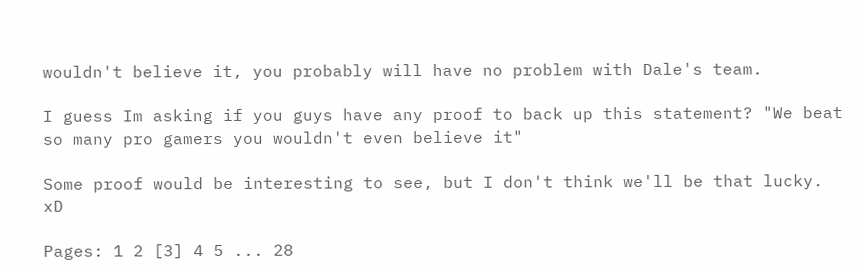wouldn't believe it, you probably will have no problem with Dale's team.

I guess Im asking if you guys have any proof to back up this statement? "We beat so many pro gamers you wouldn't even believe it"

Some proof would be interesting to see, but I don't think we'll be that lucky. xD

Pages: 1 2 [3] 4 5 ... 28